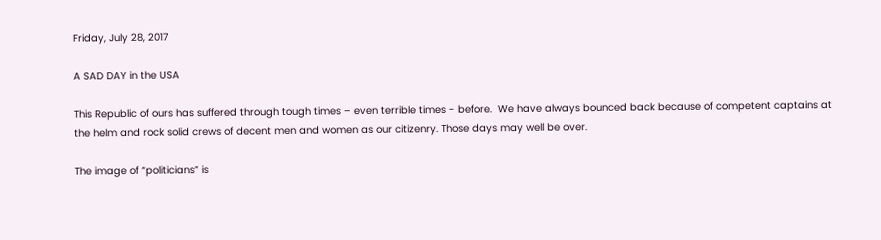Friday, July 28, 2017

A SAD DAY in the USA

This Republic of ours has suffered through tough times – even terrible times - before.  We have always bounced back because of competent captains at the helm and rock solid crews of decent men and women as our citizenry. Those days may well be over.

The image of “politicians” is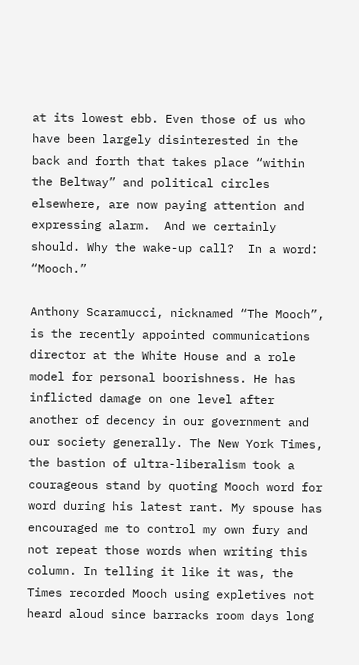at its lowest ebb. Even those of us who have been largely disinterested in the back and forth that takes place “within the Beltway” and political circles elsewhere, are now paying attention and expressing alarm.  And we certainly should. Why the wake-up call?  In a word: “Mooch.”

Anthony Scaramucci, nicknamed “The Mooch”, is the recently appointed communications director at the White House and a role model for personal boorishness. He has inflicted damage on one level after another of decency in our government and our society generally. The New York Times, the bastion of ultra-liberalism took a courageous stand by quoting Mooch word for word during his latest rant. My spouse has encouraged me to control my own fury and not repeat those words when writing this column. In telling it like it was, the Times recorded Mooch using expletives not heard aloud since barracks room days long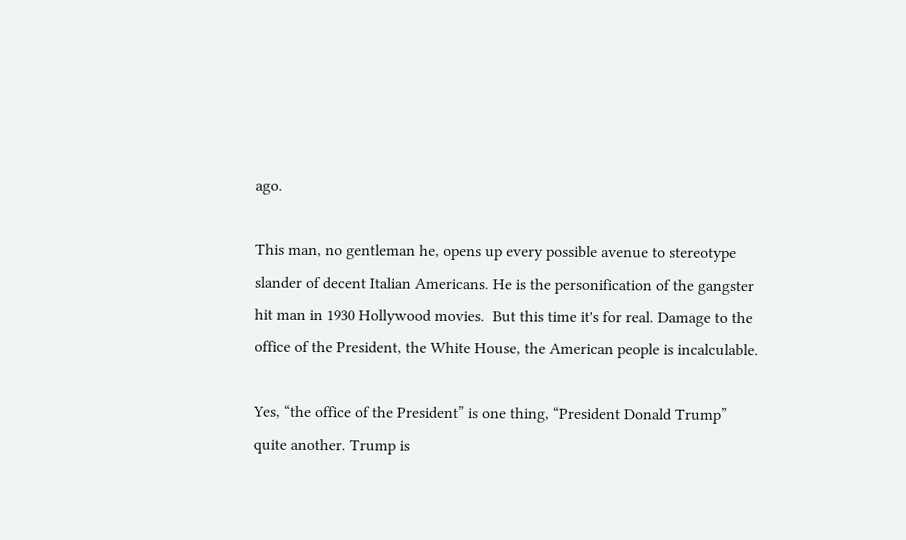ago.

This man, no gentleman he, opens up every possible avenue to stereotype slander of decent Italian Americans. He is the personification of the gangster hit man in 1930 Hollywood movies.  But this time it's for real. Damage to the office of the President, the White House, the American people is incalculable.

Yes, “the office of the President” is one thing, “President Donald Trump” quite another. Trump is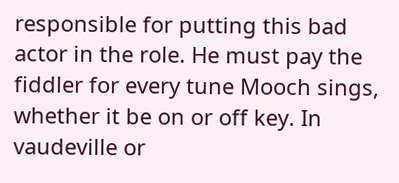responsible for putting this bad actor in the role. He must pay the fiddler for every tune Mooch sings, whether it be on or off key. In vaudeville or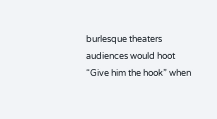burlesque theaters audiences would hoot “Give him the hook” when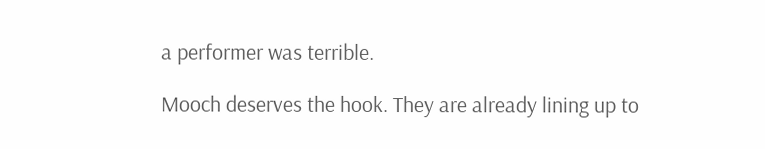a performer was terrible.

Mooch deserves the hook. They are already lining up to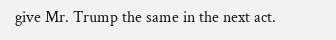give Mr. Trump the same in the next act.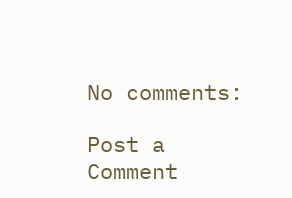No comments:

Post a Comment